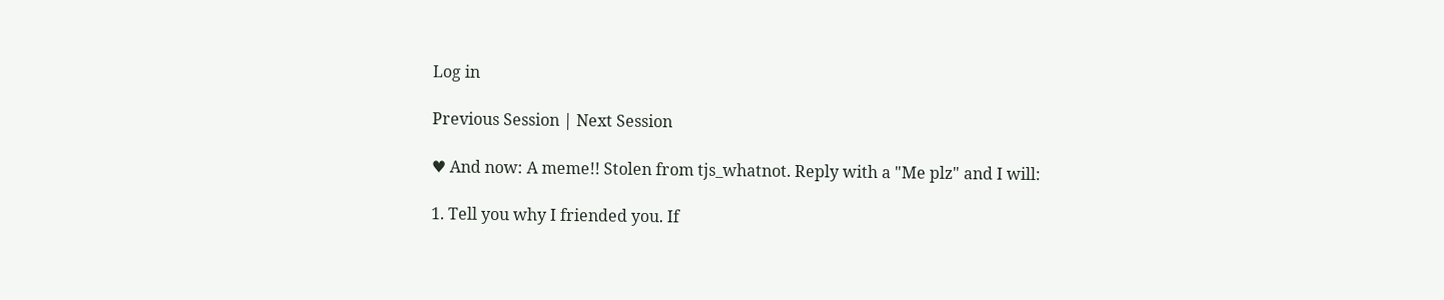Log in

Previous Session | Next Session

♥ And now: A meme!! Stolen from tjs_whatnot. Reply with a "Me plz" and I will:

1. Tell you why I friended you. If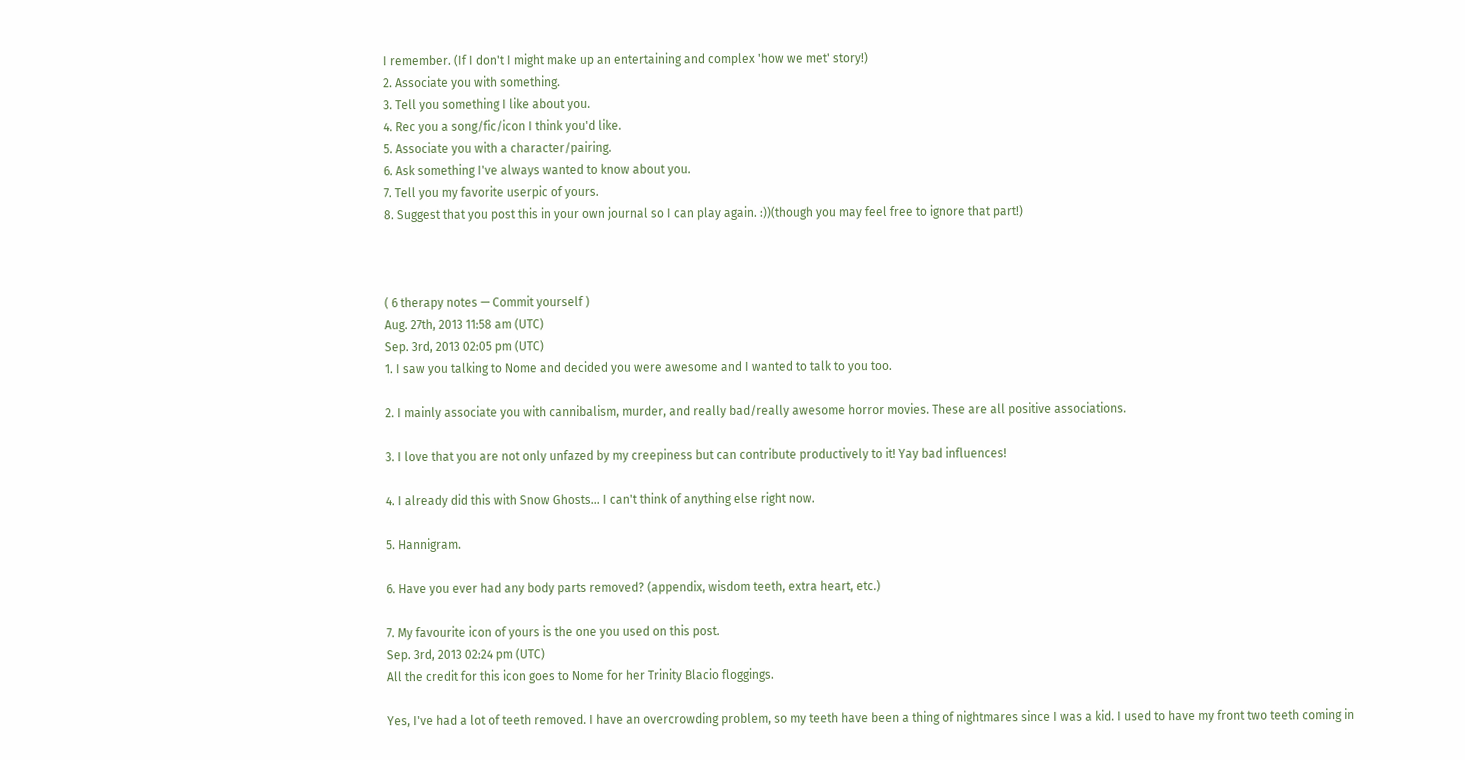I remember. (If I don't I might make up an entertaining and complex 'how we met' story!)
2. Associate you with something.
3. Tell you something I like about you.
4. Rec you a song/fic/icon I think you'd like.
5. Associate you with a character/pairing.
6. Ask something I've always wanted to know about you.
7. Tell you my favorite userpic of yours.
8. Suggest that you post this in your own journal so I can play again. :))(though you may feel free to ignore that part!)



( 6 therapy notes — Commit yourself )
Aug. 27th, 2013 11:58 am (UTC)
Sep. 3rd, 2013 02:05 pm (UTC)
1. I saw you talking to Nome and decided you were awesome and I wanted to talk to you too.

2. I mainly associate you with cannibalism, murder, and really bad/really awesome horror movies. These are all positive associations.

3. I love that you are not only unfazed by my creepiness but can contribute productively to it! Yay bad influences!

4. I already did this with Snow Ghosts... I can't think of anything else right now.

5. Hannigram.

6. Have you ever had any body parts removed? (appendix, wisdom teeth, extra heart, etc.)

7. My favourite icon of yours is the one you used on this post.
Sep. 3rd, 2013 02:24 pm (UTC)
All the credit for this icon goes to Nome for her Trinity Blacio floggings.

Yes, I've had a lot of teeth removed. I have an overcrowding problem, so my teeth have been a thing of nightmares since I was a kid. I used to have my front two teeth coming in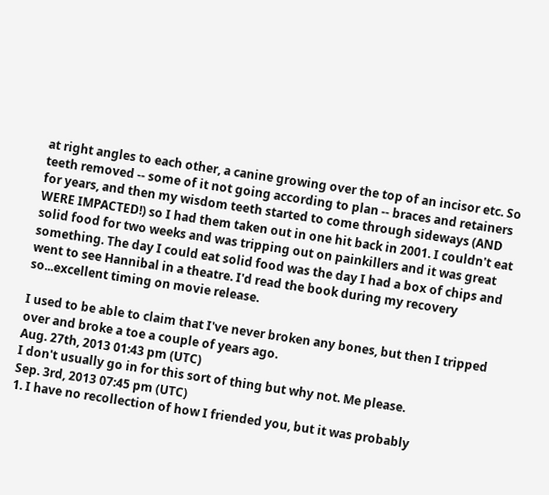at right angles to each other, a canine growing over the top of an incisor etc. So teeth removed -- some of it not going according to plan -- braces and retainers for years, and then my wisdom teeth started to come through sideways (AND WERE IMPACTED!) so I had them taken out in one hit back in 2001. I couldn't eat solid food for two weeks and was tripping out on painkillers and it was great something. The day I could eat solid food was the day I had a box of chips and went to see Hannibal in a theatre. I'd read the book during my recovery so...excellent timing on movie release.

I used to be able to claim that I've never broken any bones, but then I tripped over and broke a toe a couple of years ago.
Aug. 27th, 2013 01:43 pm (UTC)
I don't usually go in for this sort of thing but why not. Me please.
Sep. 3rd, 2013 07:45 pm (UTC)
1. I have no recollection of how I friended you, but it was probably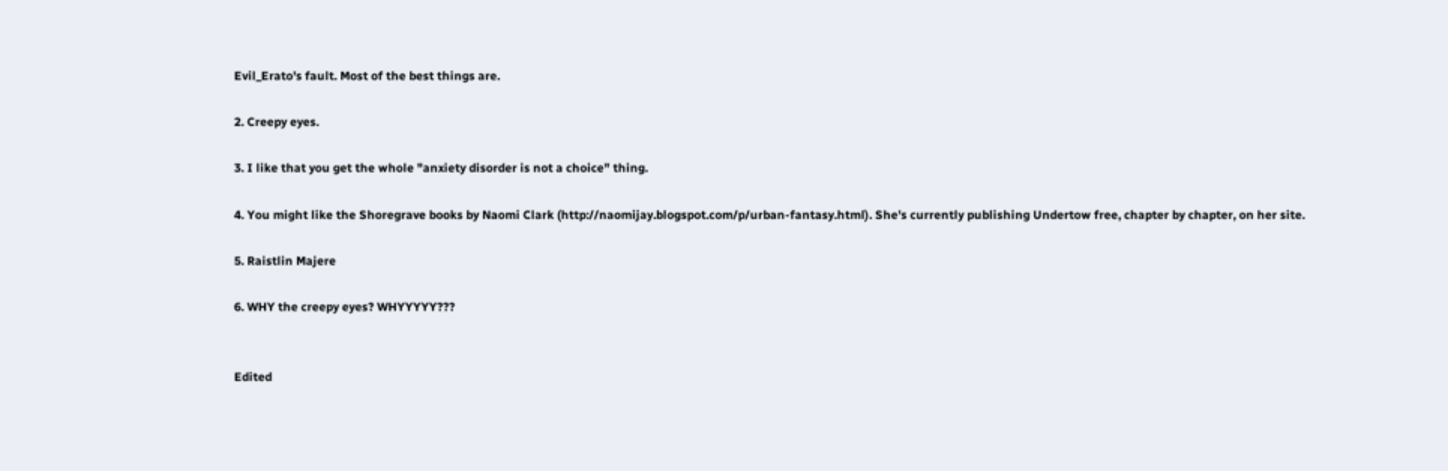Evil_Erato's fault. Most of the best things are.

2. Creepy eyes.

3. I like that you get the whole "anxiety disorder is not a choice" thing.

4. You might like the Shoregrave books by Naomi Clark (http://naomijay.blogspot.com/p/urban-fantasy.html). She's currently publishing Undertow free, chapter by chapter, on her site.

5. Raistlin Majere

6. WHY the creepy eyes? WHYYYYY???


Edited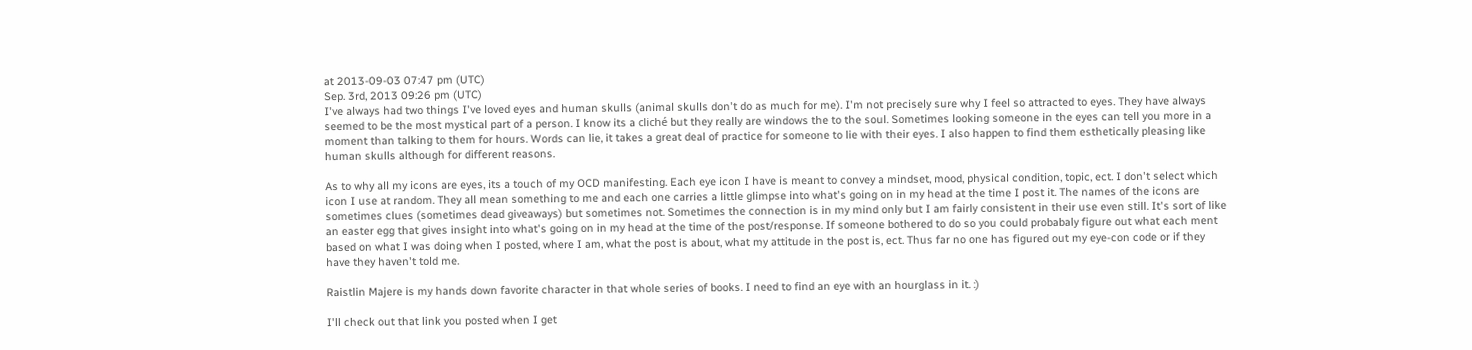at 2013-09-03 07:47 pm (UTC)
Sep. 3rd, 2013 09:26 pm (UTC)
I've always had two things I've loved eyes and human skulls (animal skulls don't do as much for me). I'm not precisely sure why I feel so attracted to eyes. They have always seemed to be the most mystical part of a person. I know its a cliché but they really are windows the to the soul. Sometimes looking someone in the eyes can tell you more in a moment than talking to them for hours. Words can lie, it takes a great deal of practice for someone to lie with their eyes. I also happen to find them esthetically pleasing like human skulls although for different reasons.

As to why all my icons are eyes, its a touch of my OCD manifesting. Each eye icon I have is meant to convey a mindset, mood, physical condition, topic, ect. I don't select which icon I use at random. They all mean something to me and each one carries a little glimpse into what's going on in my head at the time I post it. The names of the icons are sometimes clues (sometimes dead giveaways) but sometimes not. Sometimes the connection is in my mind only but I am fairly consistent in their use even still. It's sort of like an easter egg that gives insight into what's going on in my head at the time of the post/response. If someone bothered to do so you could probabaly figure out what each ment based on what I was doing when I posted, where I am, what the post is about, what my attitude in the post is, ect. Thus far no one has figured out my eye-con code or if they have they haven't told me.

Raistlin Majere is my hands down favorite character in that whole series of books. I need to find an eye with an hourglass in it. :)

I'll check out that link you posted when I get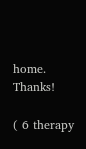home. Thanks!

( 6 therapy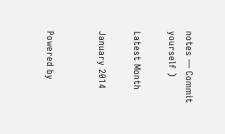notes — Commit yourself )

Latest Month

January 2014


Powered by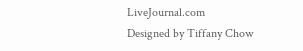LiveJournal.com
Designed by Tiffany Chow